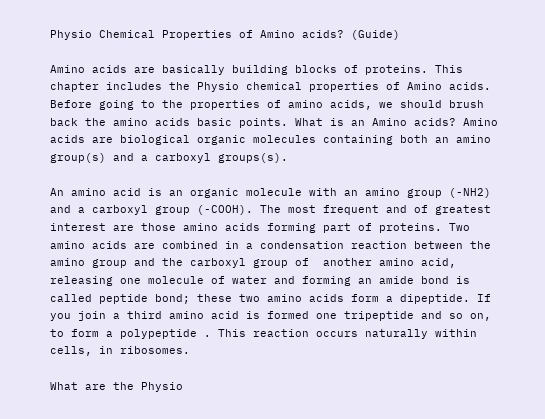Physio Chemical Properties of Amino acids? (Guide)

Amino acids are basically building blocks of proteins. This chapter includes the Physio chemical properties of Amino acids. Before going to the properties of amino acids, we should brush back the amino acids basic points. What is an Amino acids? Amino acids are biological organic molecules containing both an amino group(s) and a carboxyl groups(s).

An amino acid is an organic molecule with an amino group (-NH2) and a carboxyl group (-COOH). The most frequent and of greatest interest are those amino acids forming part of proteins. Two amino acids are combined in a condensation reaction between the amino group and the carboxyl group of  another amino acid, releasing one molecule of water and forming an amide bond is called peptide bond; these two amino acids form a dipeptide. If you join a third amino acid is formed one tripeptide and so on, to form a polypeptide . This reaction occurs naturally within cells, in ribosomes.

What are the Physio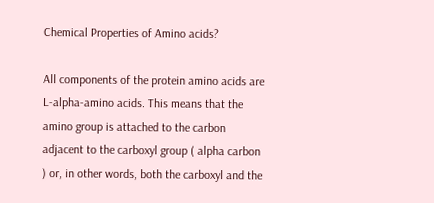Chemical Properties of Amino acids?

All components of the protein amino acids are L-alpha-amino acids. This means that the amino group is attached to the carbon adjacent to the carboxyl group ( alpha carbon ) or, in other words, both the carboxyl and the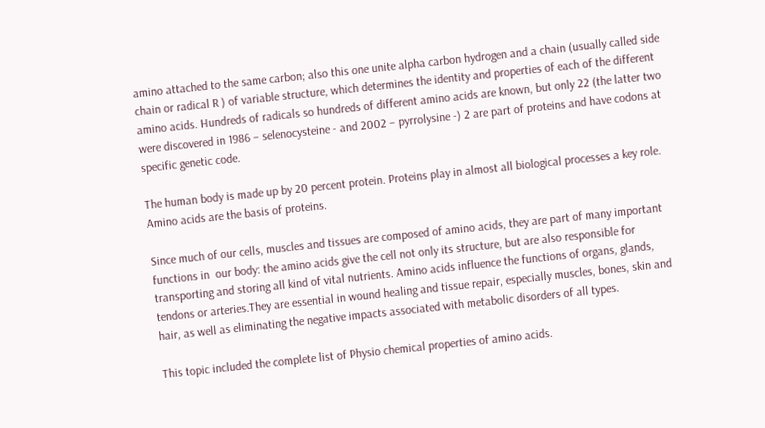amino attached to the same carbon; also this one unite alpha carbon hydrogen and a chain (usually called side chain or radical R ) of variable structure, which determines the identity and properties of each of the different amino acids. Hundreds of radicals so hundreds of different amino acids are known, but only 22 (the latter two were discovered in 1986 – selenocysteine - and 2002 – pyrrolysine -) 2 are part of proteins and have codons at specific genetic code.

The human body is made up by 20 percent protein. Proteins play in almost all biological processes a key role. Amino acids are the basis of proteins.

Since much of our cells, muscles and tissues are composed of amino acids, they are part of many important functions in  our body: the amino acids give the cell not only its structure, but are also responsible for transporting and storing all kind of vital nutrients. Amino acids influence the functions of organs, glands, tendons or arteries.They are essential in wound healing and tissue repair, especially muscles, bones, skin and hair, as well as eliminating the negative impacts associated with metabolic disorders of all types.

This topic included the complete list of Physio chemical properties of amino acids.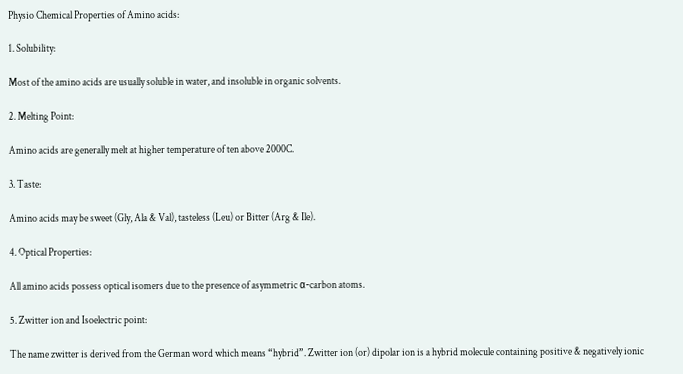Physio Chemical Properties of Amino acids:

1. Solubility:

Most of the amino acids are usually soluble in water, and insoluble in organic solvents.

2. Melting Point:

Amino acids are generally melt at higher temperature of ten above 2000C.

3. Taste:

Amino acids may be sweet (Gly, Ala & Val), tasteless (Leu) or Bitter (Arg & Ile).

4. Optical Properties:

All amino acids possess optical isomers due to the presence of asymmetric α-carbon atoms.

5. Zwitter ion and Isoelectric point:

The name zwitter is derived from the German word which means “hybrid”. Zwitter ion (or) dipolar ion is a hybrid molecule containing positive & negatively ionic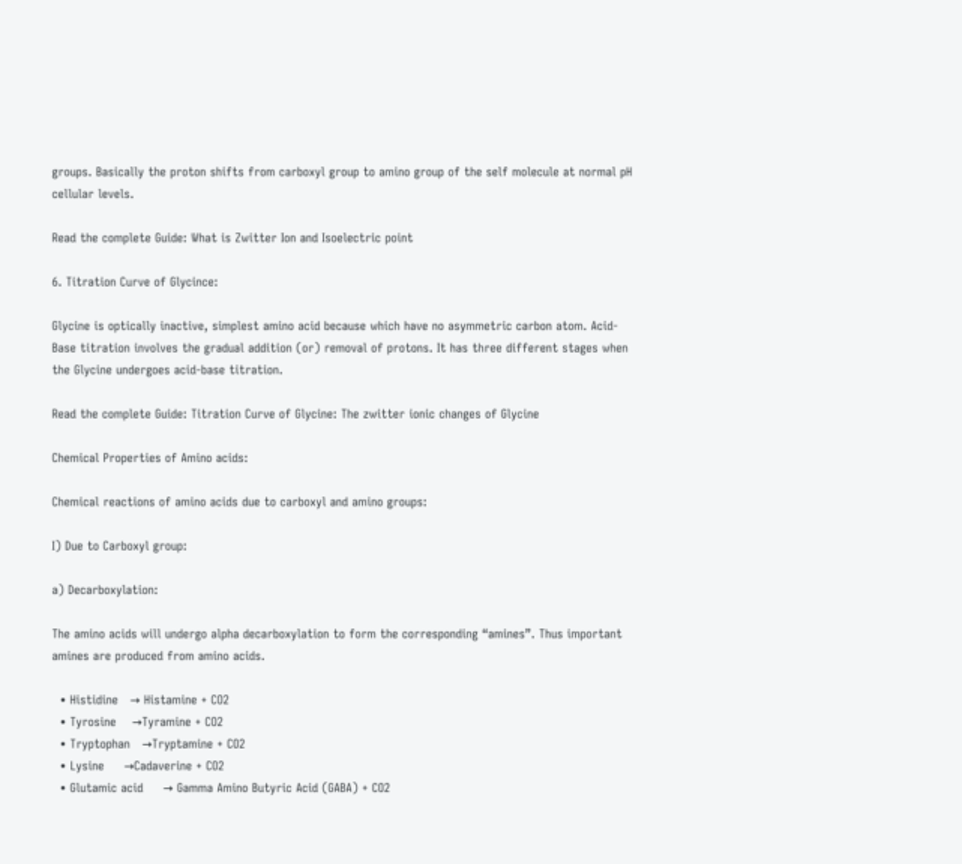groups. Basically the proton shifts from carboxyl group to amino group of the self molecule at normal pH cellular levels.

Read the complete Guide: What is Zwitter Ion and Isoelectric point

6. Titration Curve of Glycince:

Glycine is optically inactive, simplest amino acid because which have no asymmetric carbon atom. Acid-Base titration involves the gradual addition (or) removal of protons. It has three different stages when the Glycine undergoes acid-base titration.

Read the complete Guide: Titration Curve of Glycine: The zwitter ionic changes of Glycine

Chemical Properties of Amino acids:

Chemical reactions of amino acids due to carboxyl and amino groups:

I) Due to Carboxyl group:

a) Decarboxylation:

The amino acids will undergo alpha decarboxylation to form the corresponding “amines”. Thus important amines are produced from amino acids.

  • Histidine   → Histamine + CO2
  • Tyrosine    →Tyramine + CO2
  • Tryptophan   →Tryptamine + CO2
  • Lysine     →Cadaverine + CO2
  • Glutamic acid     → Gamma Amino Butyric Acid (GABA) + CO2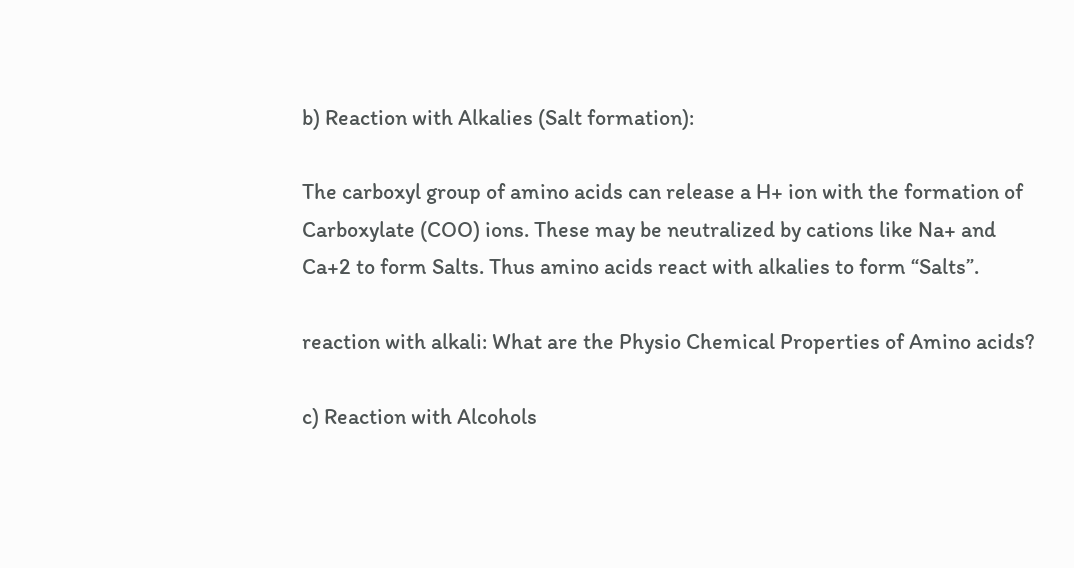b) Reaction with Alkalies (Salt formation):

The carboxyl group of amino acids can release a H+ ion with the formation of Carboxylate (COO) ions. These may be neutralized by cations like Na+ and Ca+2 to form Salts. Thus amino acids react with alkalies to form “Salts”.

reaction with alkali: What are the Physio Chemical Properties of Amino acids?

c) Reaction with Alcohols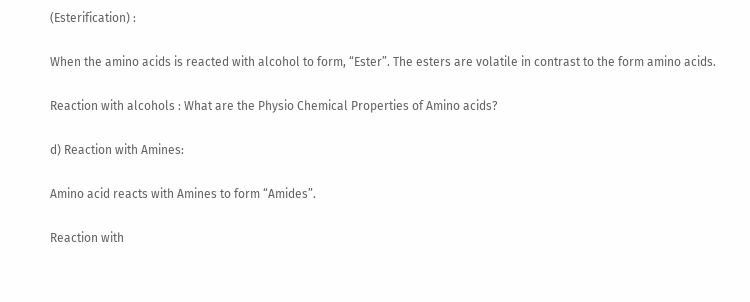(Esterification) :

When the amino acids is reacted with alcohol to form, “Ester”. The esters are volatile in contrast to the form amino acids.

Reaction with alcohols : What are the Physio Chemical Properties of Amino acids?

d) Reaction with Amines:

Amino acid reacts with Amines to form “Amides”.

Reaction with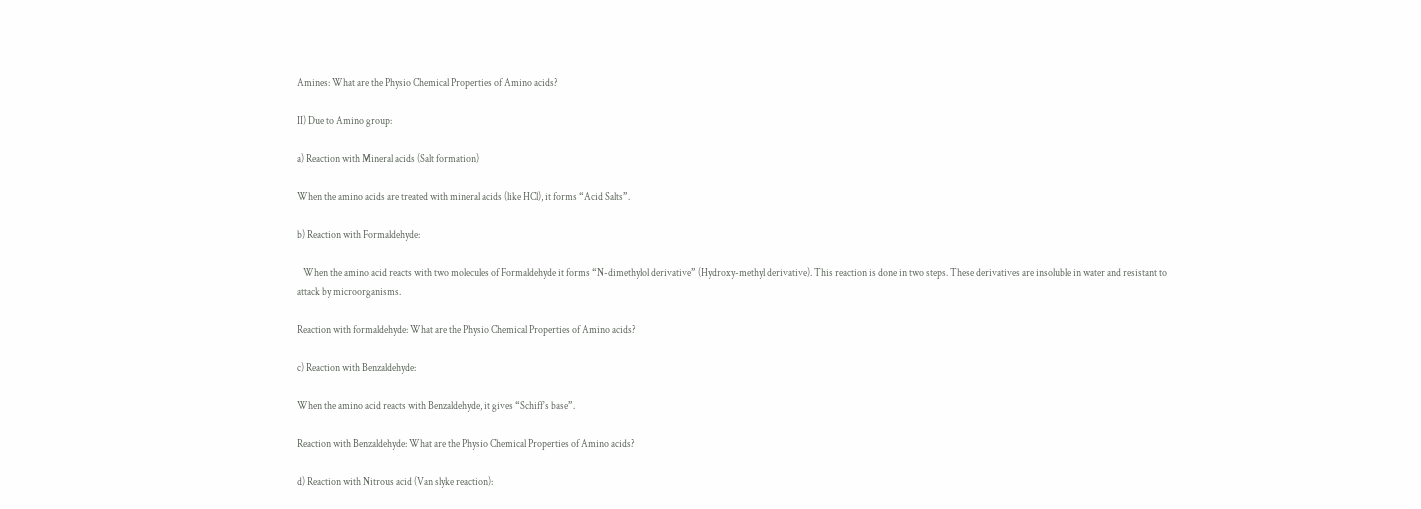Amines: What are the Physio Chemical Properties of Amino acids?

II) Due to Amino group:

a) Reaction with Mineral acids (Salt formation)

When the amino acids are treated with mineral acids (like HCl), it forms “Acid Salts”.

b) Reaction with Formaldehyde:

   When the amino acid reacts with two molecules of Formaldehyde it forms “N-dimethylol derivative” (Hydroxy-methyl derivative). This reaction is done in two steps. These derivatives are insoluble in water and resistant to attack by microorganisms.

Reaction with formaldehyde: What are the Physio Chemical Properties of Amino acids?

c) Reaction with Benzaldehyde:

When the amino acid reacts with Benzaldehyde, it gives “Schiff’s base”.

Reaction with Benzaldehyde: What are the Physio Chemical Properties of Amino acids?

d) Reaction with Nitrous acid (Van slyke reaction):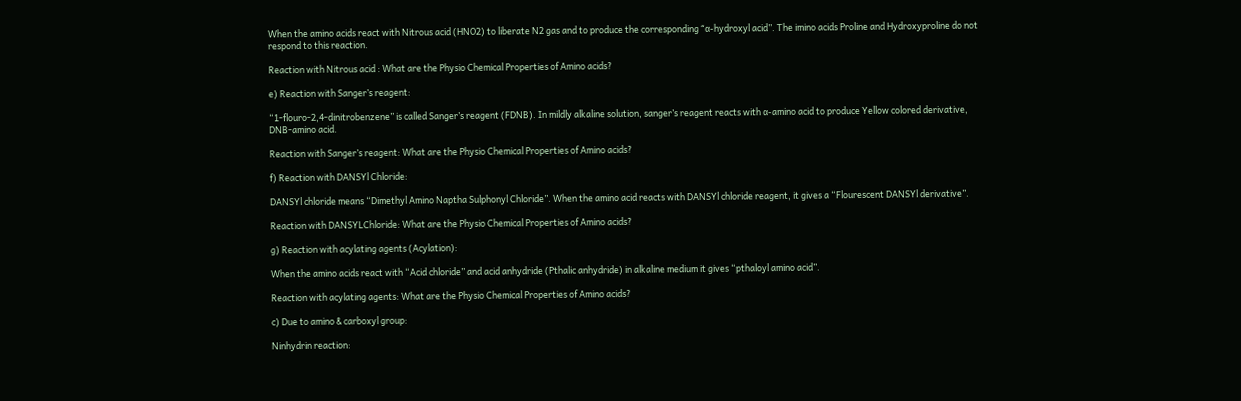When the amino acids react with Nitrous acid (HNO2) to liberate N2 gas and to produce the corresponding “α-hydroxyl acid”. The imino acids Proline and Hydroxyproline do not respond to this reaction.

Reaction with Nitrous acid : What are the Physio Chemical Properties of Amino acids?

e) Reaction with Sanger’s reagent:

“1-flouro-2,4-dinitrobenzene” is called Sanger’s reagent (FDNB). In mildly alkaline solution, sanger’s reagent reacts with α-amino acid to produce Yellow colored derivative, DNB-amino acid.

Reaction with Sanger’s reagent: What are the Physio Chemical Properties of Amino acids?

f) Reaction with DANSYl Chloride:

DANSYl chloride means “Dimethyl Amino Naptha Sulphonyl Chloride”. When the amino acid reacts with DANSYl chloride reagent, it gives a “Flourescent DANSYl derivative”.

Reaction with DANSYLChloride: What are the Physio Chemical Properties of Amino acids?

g) Reaction with acylating agents (Acylation):

When the amino acids react with “Acid chloride” and acid anhydride (Pthalic anhydride) in alkaline medium it gives “pthaloyl amino acid”.

Reaction with acylating agents: What are the Physio Chemical Properties of Amino acids?

c) Due to amino & carboxyl group:

Ninhydrin reaction: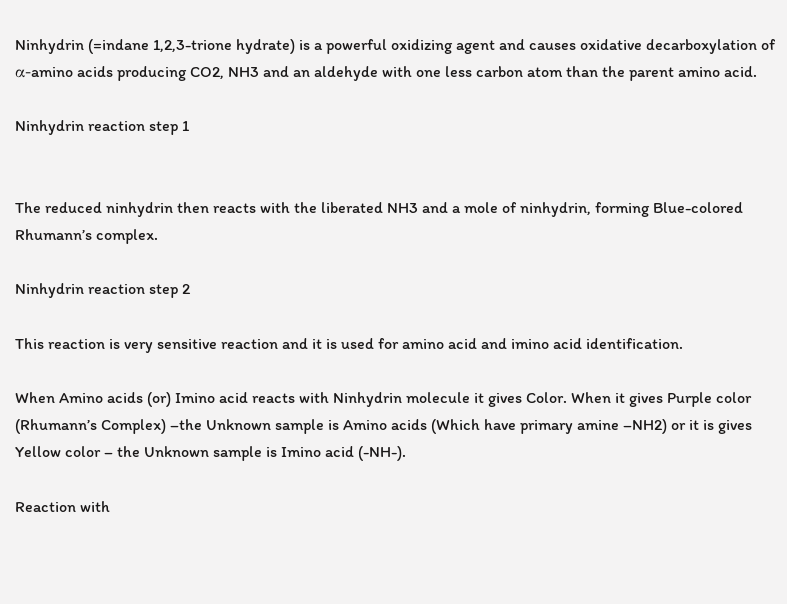Ninhydrin (=indane 1,2,3-trione hydrate) is a powerful oxidizing agent and causes oxidative decarboxylation of α-amino acids producing CO2, NH3 and an aldehyde with one less carbon atom than the parent amino acid.

Ninhydrin reaction step 1


The reduced ninhydrin then reacts with the liberated NH3 and a mole of ninhydrin, forming Blue-colored Rhumann’s complex.

Ninhydrin reaction step 2

This reaction is very sensitive reaction and it is used for amino acid and imino acid identification.

When Amino acids (or) Imino acid reacts with Ninhydrin molecule it gives Color. When it gives Purple color (Rhumann’s Complex) –the Unknown sample is Amino acids (Which have primary amine –NH2) or it is gives Yellow color – the Unknown sample is Imino acid (-NH-).

Reaction with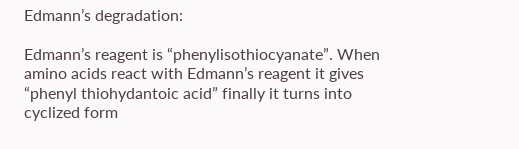Edmann’s degradation:

Edmann’s reagent is “phenylisothiocyanate”. When amino acids react with Edmann’s reagent it gives “phenyl thiohydantoic acid” finally it turns into cyclized form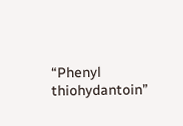“Phenyl thiohydantoin”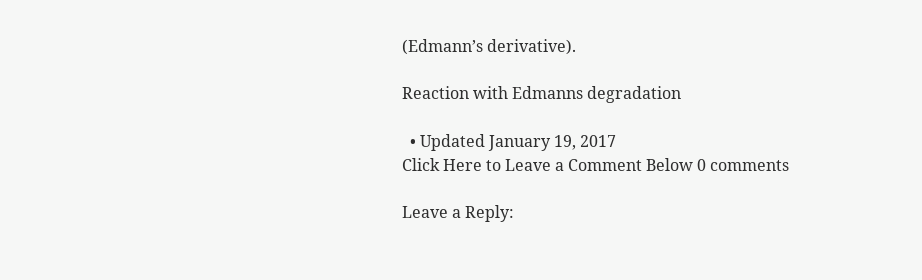(Edmann’s derivative).

Reaction with Edmanns degradation

  • Updated January 19, 2017
Click Here to Leave a Comment Below 0 comments

Leave a Reply: